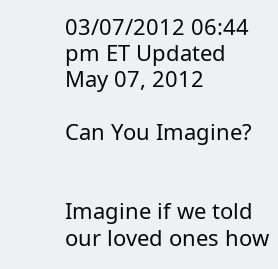03/07/2012 06:44 pm ET Updated May 07, 2012

Can You Imagine?


Imagine if we told our loved ones how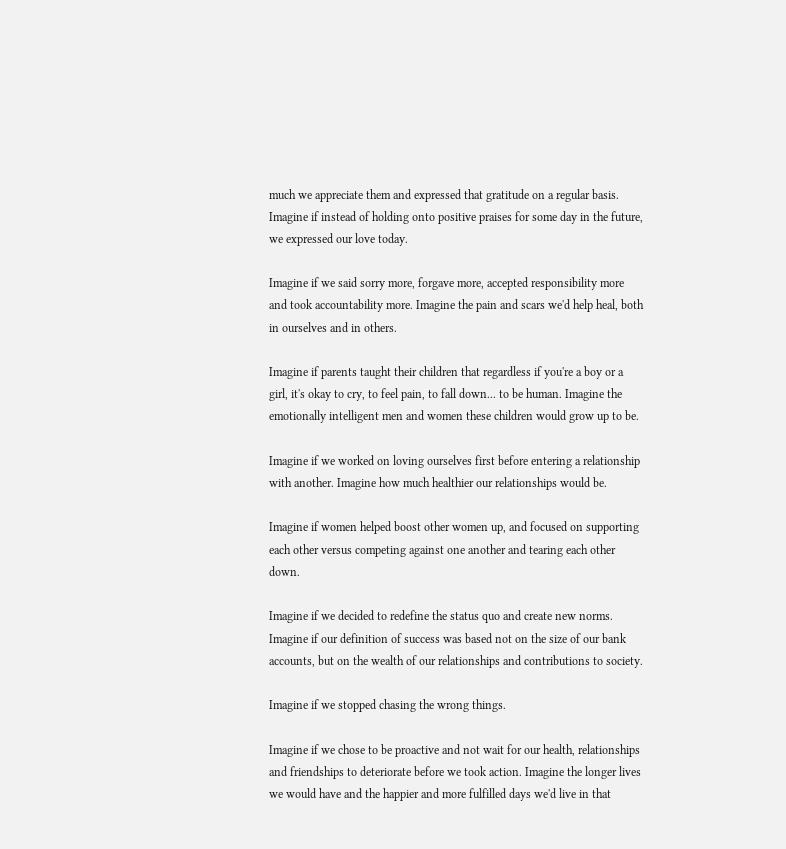much we appreciate them and expressed that gratitude on a regular basis. Imagine if instead of holding onto positive praises for some day in the future, we expressed our love today.

Imagine if we said sorry more, forgave more, accepted responsibility more and took accountability more. Imagine the pain and scars we'd help heal, both in ourselves and in others.

Imagine if parents taught their children that regardless if you're a boy or a girl, it's okay to cry, to feel pain, to fall down... to be human. Imagine the emotionally intelligent men and women these children would grow up to be.

Imagine if we worked on loving ourselves first before entering a relationship with another. Imagine how much healthier our relationships would be.

Imagine if women helped boost other women up, and focused on supporting each other versus competing against one another and tearing each other down.

Imagine if we decided to redefine the status quo and create new norms. Imagine if our definition of success was based not on the size of our bank accounts, but on the wealth of our relationships and contributions to society.

Imagine if we stopped chasing the wrong things.

Imagine if we chose to be proactive and not wait for our health, relationships and friendships to deteriorate before we took action. Imagine the longer lives we would have and the happier and more fulfilled days we'd live in that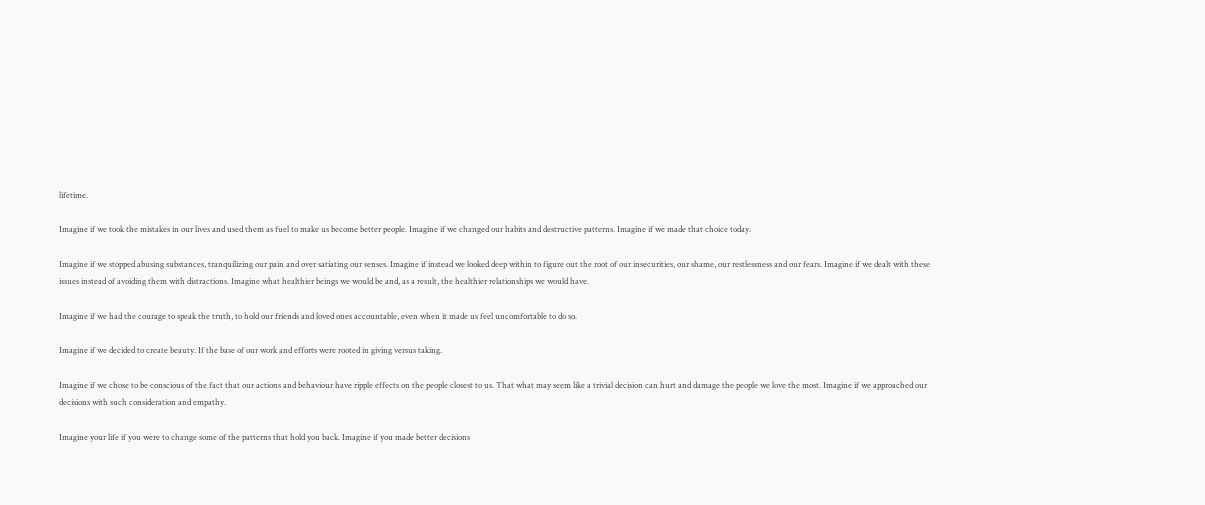lifetime.

Imagine if we took the mistakes in our lives and used them as fuel to make us become better people. Imagine if we changed our habits and destructive patterns. Imagine if we made that choice today.

Imagine if we stopped abusing substances, tranquilizing our pain and over satiating our senses. Imagine if instead we looked deep within to figure out the root of our insecurities, our shame, our restlessness and our fears. Imagine if we dealt with these issues instead of avoiding them with distractions. Imagine what healthier beings we would be and, as a result, the healthier relationships we would have.

Imagine if we had the courage to speak the truth, to hold our friends and loved ones accountable, even when it made us feel uncomfortable to do so.

Imagine if we decided to create beauty. If the base of our work and efforts were rooted in giving versus taking.

Imagine if we chose to be conscious of the fact that our actions and behaviour have ripple effects on the people closest to us. That what may seem like a trivial decision can hurt and damage the people we love the most. Imagine if we approached our decisions with such consideration and empathy.

Imagine your life if you were to change some of the patterns that hold you back. Imagine if you made better decisions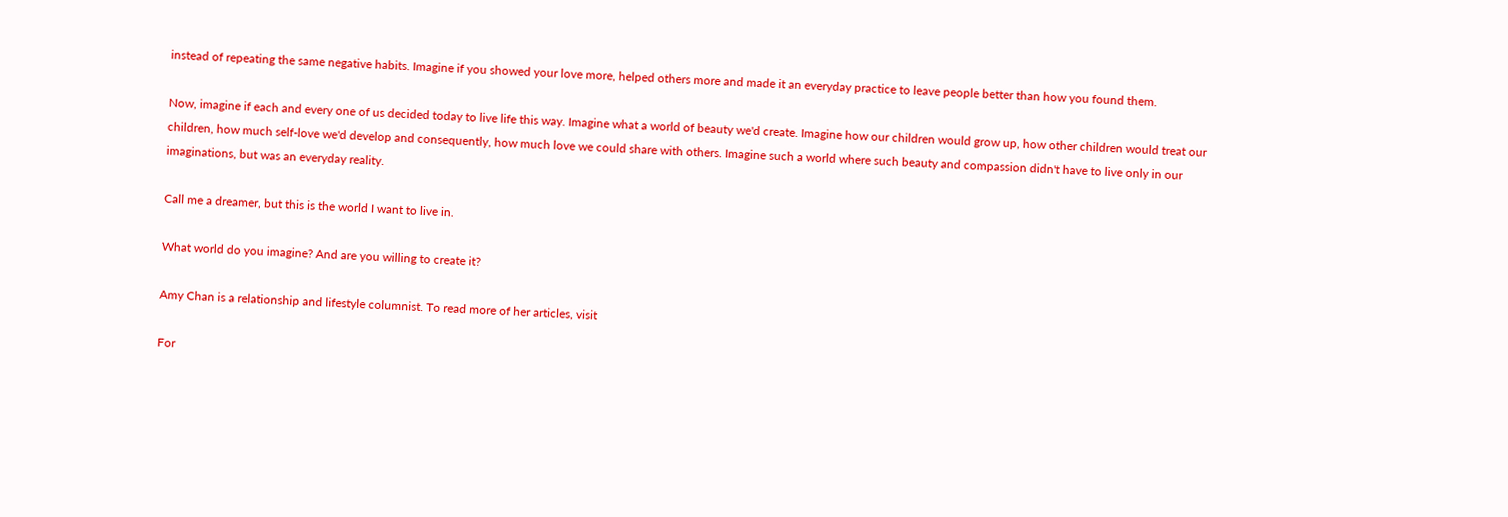instead of repeating the same negative habits. Imagine if you showed your love more, helped others more and made it an everyday practice to leave people better than how you found them.

Now, imagine if each and every one of us decided today to live life this way. Imagine what a world of beauty we'd create. Imagine how our children would grow up, how other children would treat our children, how much self-love we'd develop and consequently, how much love we could share with others. Imagine such a world where such beauty and compassion didn't have to live only in our imaginations, but was an everyday reality.

Call me a dreamer, but this is the world I want to live in.

What world do you imagine? And are you willing to create it?

Amy Chan is a relationship and lifestyle columnist. To read more of her articles, visit

For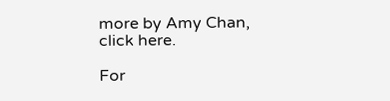more by Amy Chan, click here.

For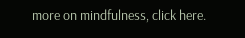more on mindfulness, click here.